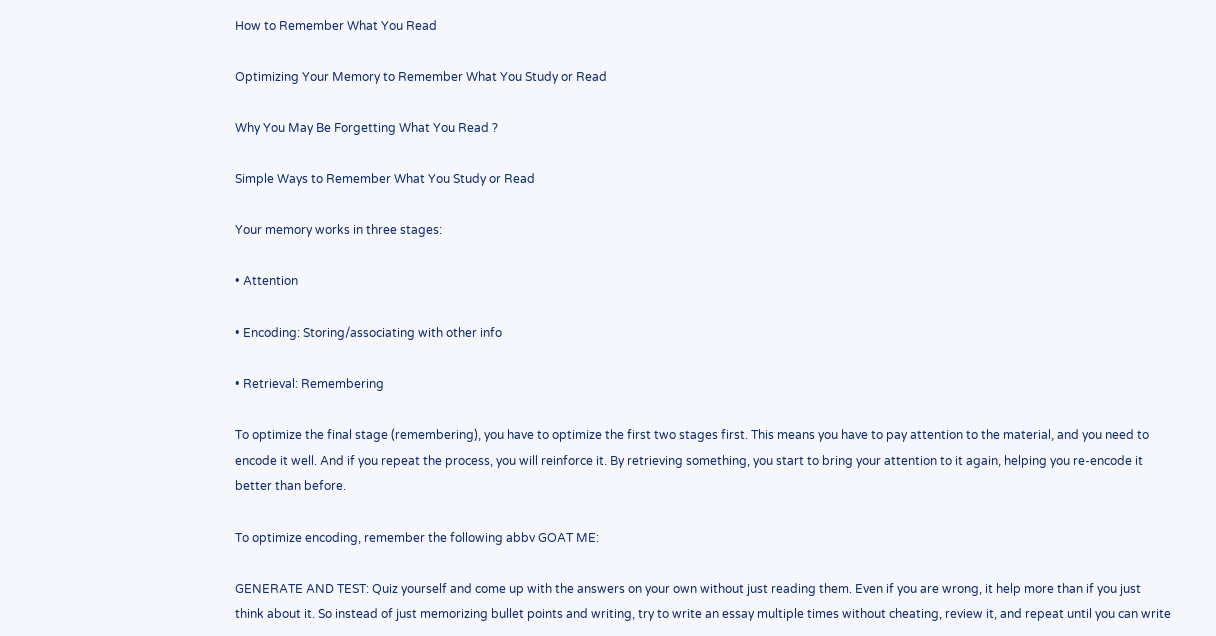How to Remember What You Read

Optimizing Your Memory to Remember What You Study or Read

Why You May Be Forgetting What You Read ?

Simple Ways to Remember What You Study or Read

Your memory works in three stages:

• Attention

• Encoding: Storing/associating with other info

• Retrieval: Remembering

To optimize the final stage (remembering), you have to optimize the first two stages first. This means you have to pay attention to the material, and you need to encode it well. And if you repeat the process, you will reinforce it. By retrieving something, you start to bring your attention to it again, helping you re-encode it better than before.

To optimize encoding, remember the following abbv GOAT ME:

GENERATE AND TEST: Quiz yourself and come up with the answers on your own without just reading them. Even if you are wrong, it help more than if you just think about it. So instead of just memorizing bullet points and writing, try to write an essay multiple times without cheating, review it, and repeat until you can write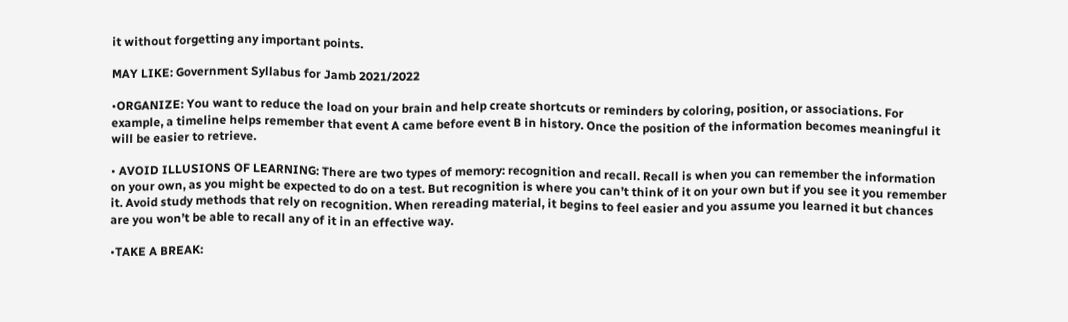it without forgetting any important points.

MAY LIKE: Government Syllabus for Jamb 2021/2022

•ORGANIZE: You want to reduce the load on your brain and help create shortcuts or reminders by coloring, position, or associations. For example, a timeline helps remember that event A came before event B in history. Once the position of the information becomes meaningful it will be easier to retrieve.

• AVOID ILLUSIONS OF LEARNING: There are two types of memory: recognition and recall. Recall is when you can remember the information on your own, as you might be expected to do on a test. But recognition is where you can’t think of it on your own but if you see it you remember it. Avoid study methods that rely on recognition. When rereading material, it begins to feel easier and you assume you learned it but chances are you won’t be able to recall any of it in an effective way.

•TAKE A BREAK: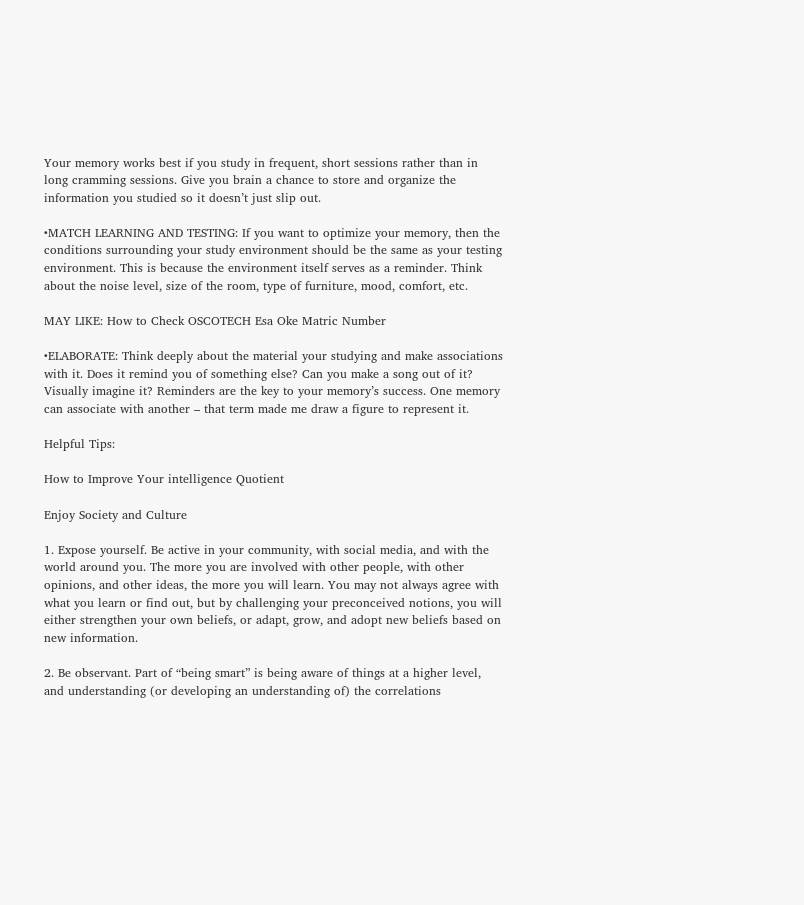Your memory works best if you study in frequent, short sessions rather than in long cramming sessions. Give you brain a chance to store and organize the information you studied so it doesn’t just slip out.

•MATCH LEARNING AND TESTING: If you want to optimize your memory, then the conditions surrounding your study environment should be the same as your testing environment. This is because the environment itself serves as a reminder. Think about the noise level, size of the room, type of furniture, mood, comfort, etc.

MAY LIKE: How to Check OSCOTECH Esa Oke Matric Number

•ELABORATE: Think deeply about the material your studying and make associations with it. Does it remind you of something else? Can you make a song out of it? Visually imagine it? Reminders are the key to your memory’s success. One memory can associate with another – that term made me draw a figure to represent it.

Helpful Tips:

How to Improve Your intelligence Quotient

Enjoy Society and Culture

1. Expose yourself. Be active in your community, with social media, and with the world around you. The more you are involved with other people, with other opinions, and other ideas, the more you will learn. You may not always agree with what you learn or find out, but by challenging your preconceived notions, you will either strengthen your own beliefs, or adapt, grow, and adopt new beliefs based on new information.

2. Be observant. Part of “being smart” is being aware of things at a higher level, and understanding (or developing an understanding of) the correlations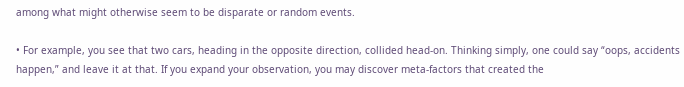among what might otherwise seem to be disparate or random events.

• For example, you see that two cars, heading in the opposite direction, collided head-on. Thinking simply, one could say “oops, accidents happen,” and leave it at that. If you expand your observation, you may discover meta-factors that created the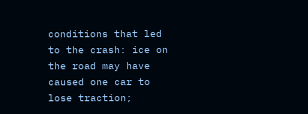conditions that led to the crash: ice on the road may have caused one car to lose traction;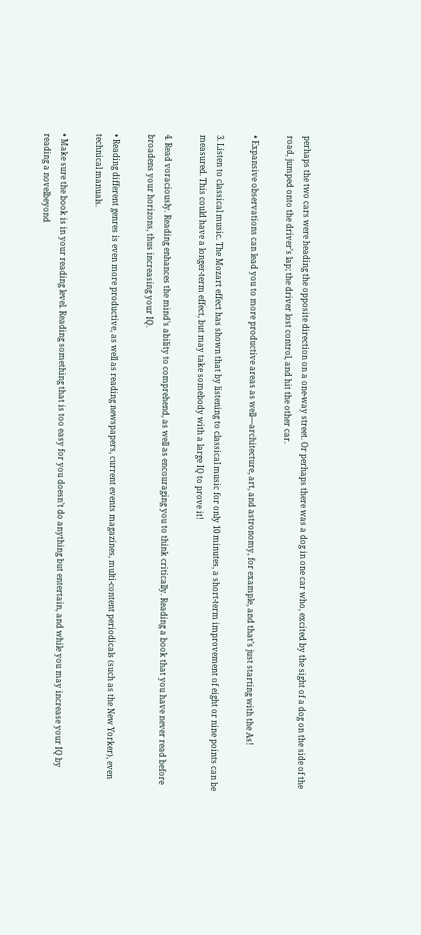perhaps the two cars were heading the opposite direction on a one-way street. Or perhaps there was a dog in one car who, excited by the sight of a dog on the side of the road, jumped onto the driver’s lap; the driver lost control, and hit the other car.

• Expansive observations can lead you to more productive areas as well—architecture, art, and astronomy, for example, and that’s just starting with the As!

3. Listen to classical music. The Mozart effect has shown that by listening to classical music for only 10 minutes, a short-term improvement of eight or nine points can be measured. This could have a longer-term effect, but may take somebody with a large IQ to prove it!

4. Read voraciously. Reading enhances the mind’s ability to comprehend, as well as encouraging you to think critically. Reading a book that you have never read before broadens your horizons, thus increasing your IQ.

• Reading different genres is even more productive, as well as reading newspapers, current events magazines, multi-content periodicals (such as the New Yorker), even technical manuals.

• Make sure the book is in your reading level. Reading something that is too easy for you doesn’t do anything but entertain, and while you may increase your IQ by reading a novelbeyond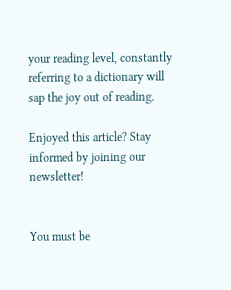your reading level, constantly referring to a dictionary will sap the joy out of reading.

Enjoyed this article? Stay informed by joining our newsletter!


You must be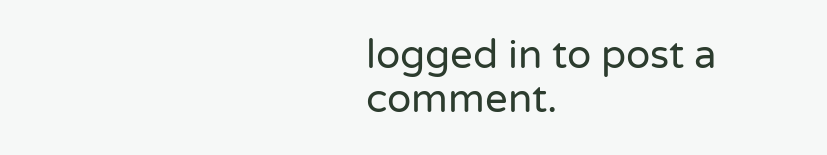logged in to post a comment.